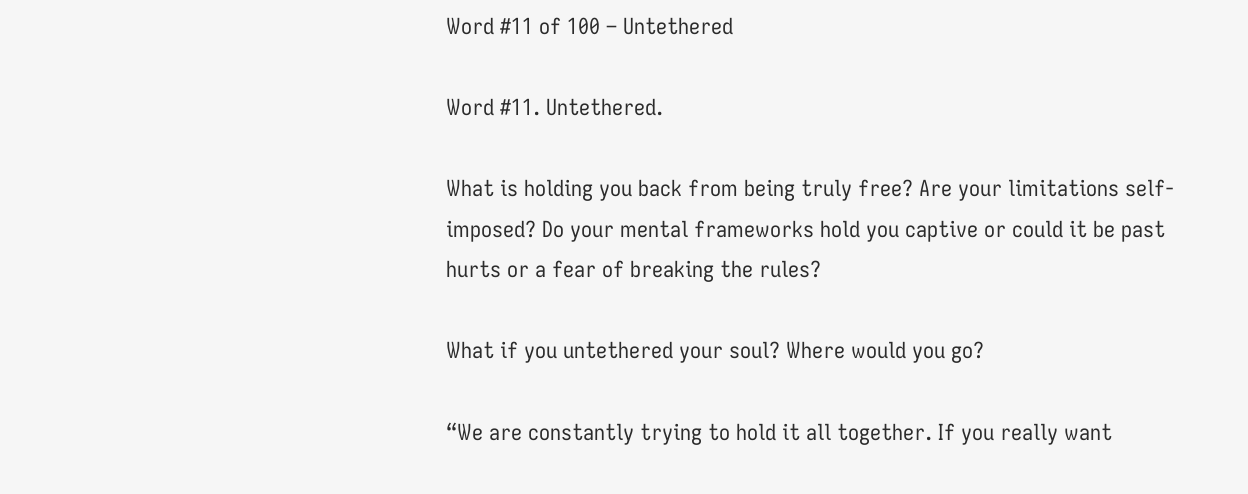Word #11 of 100 – Untethered

Word #11. Untethered.

What is holding you back from being truly free? Are your limitations self-imposed? Do your mental frameworks hold you captive or could it be past hurts or a fear of breaking the rules?

What if you untethered your soul? Where would you go?

“We are constantly trying to hold it all together. If you really want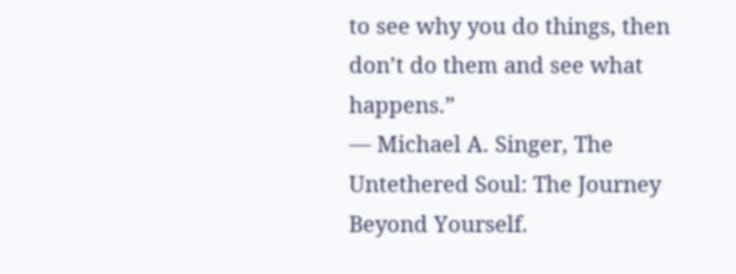to see why you do things, then don’t do them and see what happens.”
― Michael A. Singer, The Untethered Soul: The Journey Beyond Yourself.